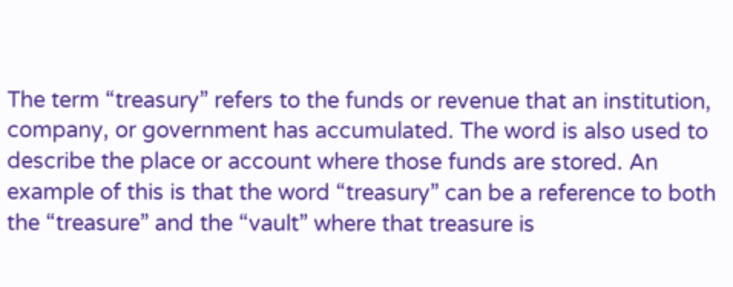The term “treasury” refers to the funds or revenue that an institution, company, or government has accumulated. The word is also used to describe the place or account where those funds are stored. An example of this is that the word “treasury” can be a reference to both the “treasure” and the “vault” where that treasure is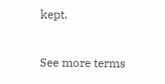kept.

See more terms